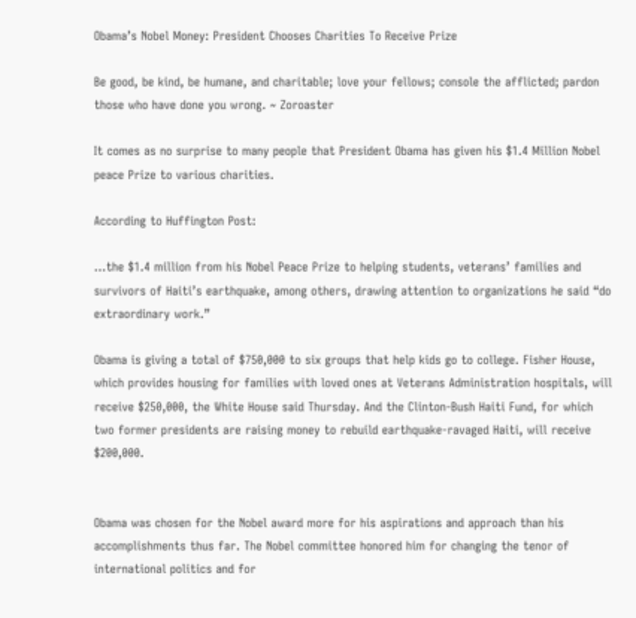Obama’s Nobel Money: President Chooses Charities To Receive Prize

Be good, be kind, be humane, and charitable; love your fellows; console the afflicted; pardon those who have done you wrong. ~ Zoroaster

It comes as no surprise to many people that President Obama has given his $1.4 Million Nobel peace Prize to various charities.

According to Huffington Post:

…the $1.4 million from his Nobel Peace Prize to helping students, veterans’ families and survivors of Haiti’s earthquake, among others, drawing attention to organizations he said “do extraordinary work.”

Obama is giving a total of $750,000 to six groups that help kids go to college. Fisher House, which provides housing for families with loved ones at Veterans Administration hospitals, will receive $250,000, the White House said Thursday. And the Clinton-Bush Haiti Fund, for which two former presidents are raising money to rebuild earthquake-ravaged Haiti, will receive $200,000.


Obama was chosen for the Nobel award more for his aspirations and approach than his accomplishments thus far. The Nobel committee honored him for changing the tenor of international politics and for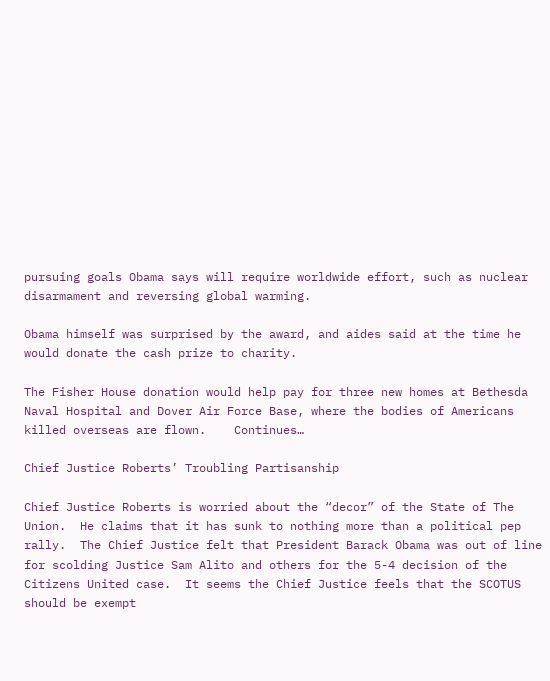pursuing goals Obama says will require worldwide effort, such as nuclear disarmament and reversing global warming.

Obama himself was surprised by the award, and aides said at the time he would donate the cash prize to charity.

The Fisher House donation would help pay for three new homes at Bethesda Naval Hospital and Dover Air Force Base, where the bodies of Americans killed overseas are flown.    Continues…

Chief Justice Roberts’ Troubling Partisanship

Chief Justice Roberts is worried about the “decor” of the State of The Union.  He claims that it has sunk to nothing more than a political pep rally.  The Chief Justice felt that President Barack Obama was out of line for scolding Justice Sam Alito and others for the 5-4 decision of the Citizens United case.  It seems the Chief Justice feels that the SCOTUS should be exempt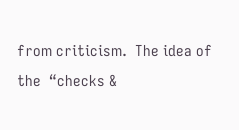from criticism.  The idea of the  “checks &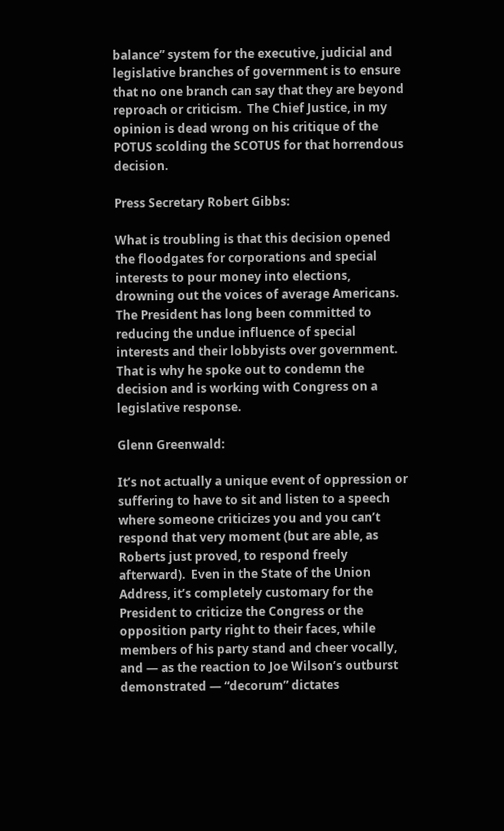balance” system for the executive, judicial and legislative branches of government is to ensure that no one branch can say that they are beyond reproach or criticism.  The Chief Justice, in my opinion is dead wrong on his critique of the POTUS scolding the SCOTUS for that horrendous decision.

Press Secretary Robert Gibbs:

What is troubling is that this decision opened the floodgates for corporations and special interests to pour money into elections, drowning out the voices of average Americans. The President has long been committed to reducing the undue influence of special interests and their lobbyists over government. That is why he spoke out to condemn the decision and is working with Congress on a legislative response.

Glenn Greenwald:

It’s not actually a unique event of oppression or suffering to have to sit and listen to a speech where someone criticizes you and you can’t respond that very moment (but are able, as Roberts just proved, to respond freely afterward).  Even in the State of the Union Address, it’s completely customary for the President to criticize the Congress or the opposition party right to their faces, while members of his party stand and cheer vocally, and — as the reaction to Joe Wilson’s outburst demonstrated — “decorum” dictates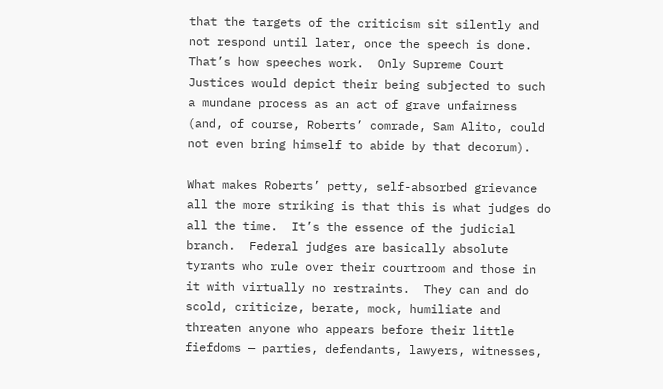that the targets of the criticism sit silently and not respond until later, once the speech is done.  That’s how speeches work.  Only Supreme Court Justices would depict their being subjected to such a mundane process as an act of grave unfairness (and, of course, Roberts’ comrade, Sam Alito, could not even bring himself to abide by that decorum).

What makes Roberts’ petty, self-absorbed grievance all the more striking is that this is what judges do all the time.  It’s the essence of the judicial branch.  Federal judges are basically absolute tyrants who rule over their courtroom and those in it with virtually no restraints.  They can and do scold, criticize, berate, mock, humiliate and threaten anyone who appears before their little fiefdoms — parties, defendants, lawyers, witnesses,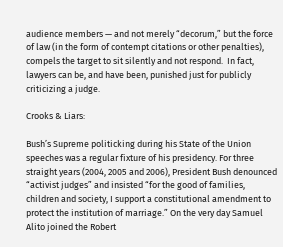audience members — and not merely “decorum,” but the force of law (in the form of contempt citations or other penalties), compels the target to sit silently and not respond.  In fact, lawyers can be, and have been, punished just for publicly criticizing a judge.

Crooks & Liars:

Bush’s Supreme politicking during his State of the Union speeches was a regular fixture of his presidency. For three straight years (2004, 2005 and 2006), President Bush denounced “activist judges” and insisted “for the good of families, children and society, I support a constitutional amendment to protect the institution of marriage.” On the very day Samuel Alito joined the Robert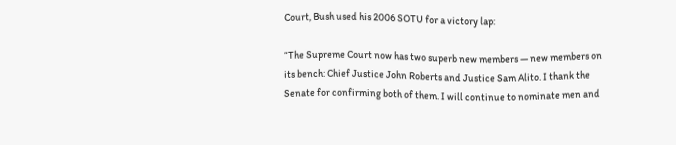Court, Bush used his 2006 SOTU for a victory lap:

“The Supreme Court now has two superb new members — new members on its bench: Chief Justice John Roberts and Justice Sam Alito. I thank the Senate for confirming both of them. I will continue to nominate men and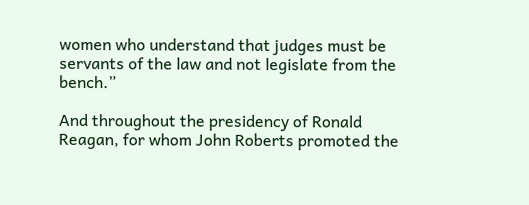women who understand that judges must be servants of the law and not legislate from the bench.”

And throughout the presidency of Ronald Reagan, for whom John Roberts promoted the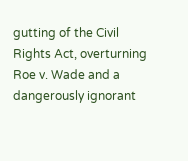gutting of the Civil Rights Act, overturning Roe v. Wade and a dangerously ignorant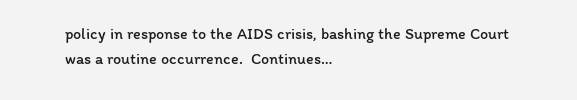policy in response to the AIDS crisis, bashing the Supreme Court was a routine occurrence.  Continues…